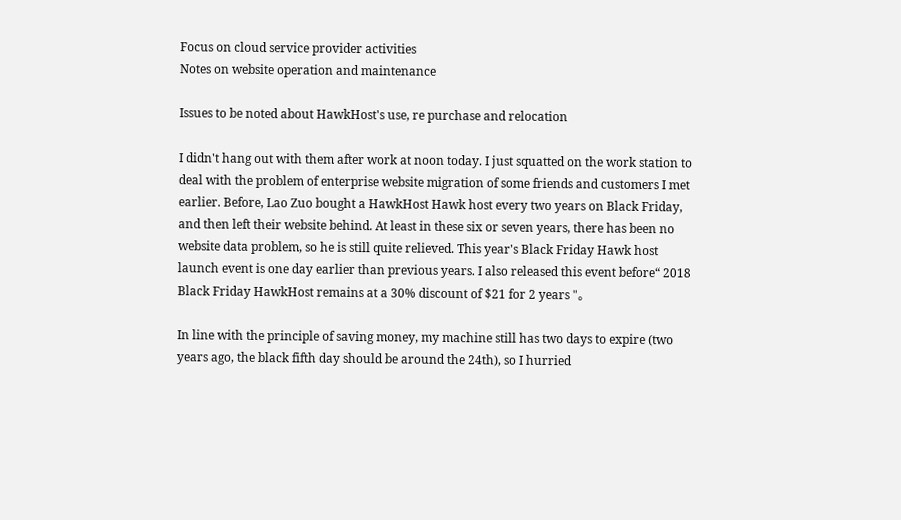Focus on cloud service provider activities
Notes on website operation and maintenance

Issues to be noted about HawkHost's use, re purchase and relocation

I didn't hang out with them after work at noon today. I just squatted on the work station to deal with the problem of enterprise website migration of some friends and customers I met earlier. Before, Lao Zuo bought a HawkHost Hawk host every two years on Black Friday, and then left their website behind. At least in these six or seven years, there has been no website data problem, so he is still quite relieved. This year's Black Friday Hawk host launch event is one day earlier than previous years. I also released this event before“ 2018 Black Friday HawkHost remains at a 30% discount of $21 for 2 years "。

In line with the principle of saving money, my machine still has two days to expire (two years ago, the black fifth day should be around the 24th), so I hurried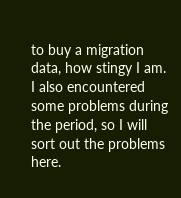to buy a migration data, how stingy I am. I also encountered some problems during the period, so I will sort out the problems here.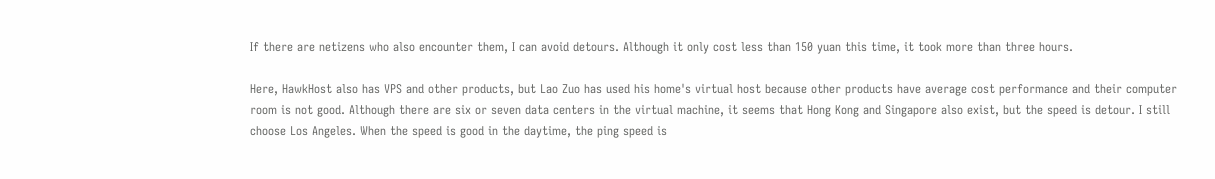If there are netizens who also encounter them, I can avoid detours. Although it only cost less than 150 yuan this time, it took more than three hours.

Here, HawkHost also has VPS and other products, but Lao Zuo has used his home's virtual host because other products have average cost performance and their computer room is not good. Although there are six or seven data centers in the virtual machine, it seems that Hong Kong and Singapore also exist, but the speed is detour. I still choose Los Angeles. When the speed is good in the daytime, the ping speed is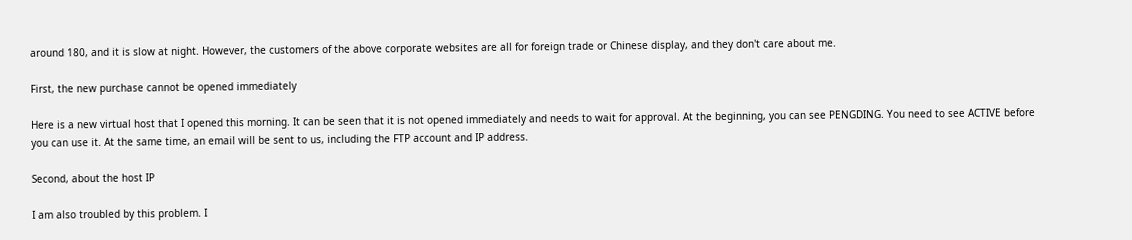around 180, and it is slow at night. However, the customers of the above corporate websites are all for foreign trade or Chinese display, and they don't care about me.

First, the new purchase cannot be opened immediately

Here is a new virtual host that I opened this morning. It can be seen that it is not opened immediately and needs to wait for approval. At the beginning, you can see PENGDING. You need to see ACTIVE before you can use it. At the same time, an email will be sent to us, including the FTP account and IP address.

Second, about the host IP

I am also troubled by this problem. I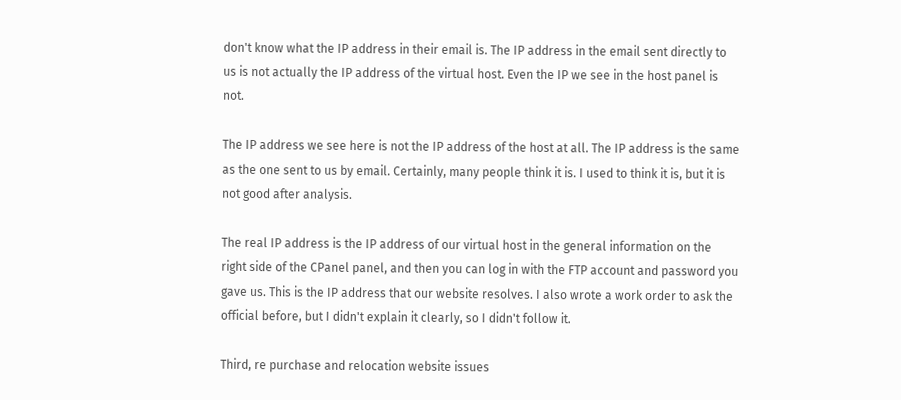don't know what the IP address in their email is. The IP address in the email sent directly to us is not actually the IP address of the virtual host. Even the IP we see in the host panel is not.

The IP address we see here is not the IP address of the host at all. The IP address is the same as the one sent to us by email. Certainly, many people think it is. I used to think it is, but it is not good after analysis.

The real IP address is the IP address of our virtual host in the general information on the right side of the CPanel panel, and then you can log in with the FTP account and password you gave us. This is the IP address that our website resolves. I also wrote a work order to ask the official before, but I didn't explain it clearly, so I didn't follow it.

Third, re purchase and relocation website issues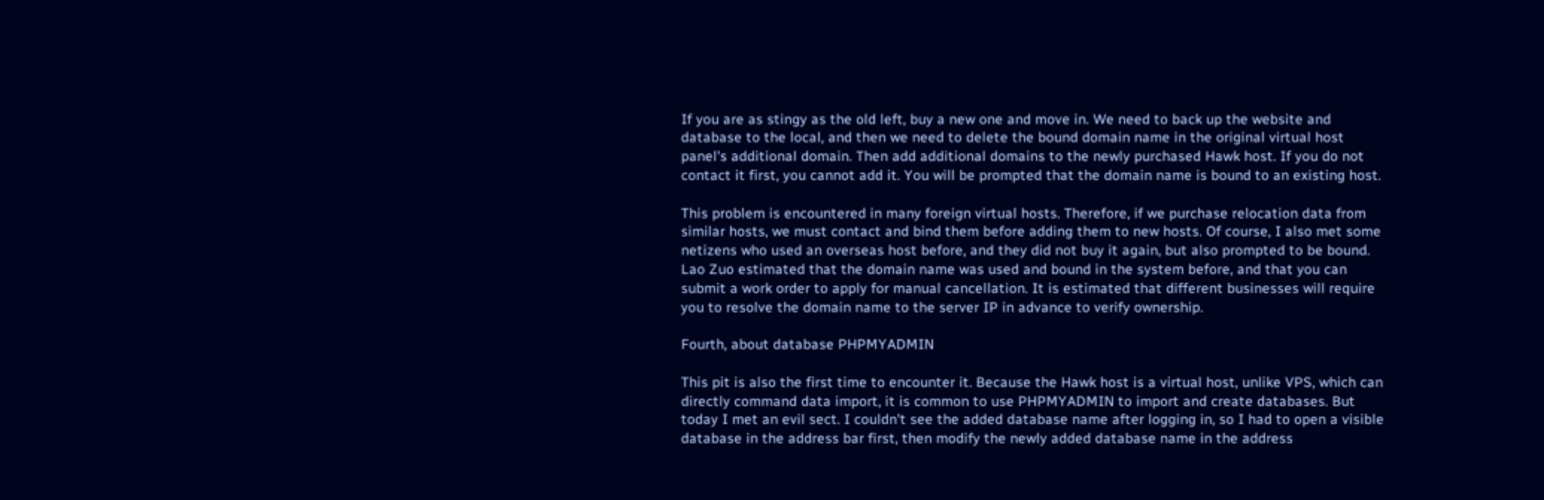If you are as stingy as the old left, buy a new one and move in. We need to back up the website and database to the local, and then we need to delete the bound domain name in the original virtual host panel's additional domain. Then add additional domains to the newly purchased Hawk host. If you do not contact it first, you cannot add it. You will be prompted that the domain name is bound to an existing host.

This problem is encountered in many foreign virtual hosts. Therefore, if we purchase relocation data from similar hosts, we must contact and bind them before adding them to new hosts. Of course, I also met some netizens who used an overseas host before, and they did not buy it again, but also prompted to be bound. Lao Zuo estimated that the domain name was used and bound in the system before, and that you can submit a work order to apply for manual cancellation. It is estimated that different businesses will require you to resolve the domain name to the server IP in advance to verify ownership.

Fourth, about database PHPMYADMIN

This pit is also the first time to encounter it. Because the Hawk host is a virtual host, unlike VPS, which can directly command data import, it is common to use PHPMYADMIN to import and create databases. But today I met an evil sect. I couldn't see the added database name after logging in, so I had to open a visible database in the address bar first, then modify the newly added database name in the address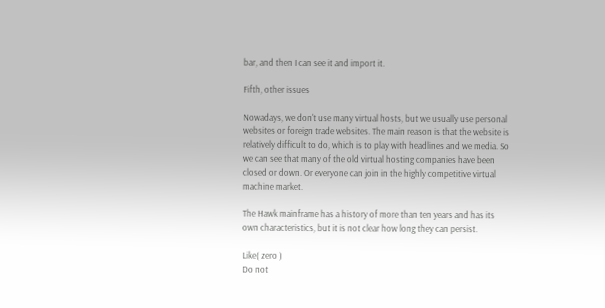bar, and then I can see it and import it.

Fifth, other issues

Nowadays, we don't use many virtual hosts, but we usually use personal websites or foreign trade websites. The main reason is that the website is relatively difficult to do, which is to play with headlines and we media. So we can see that many of the old virtual hosting companies have been closed or down. Or everyone can join in the highly competitive virtual machine market.

The Hawk mainframe has a history of more than ten years and has its own characteristics, but it is not clear how long they can persist.

Like( zero )
Do not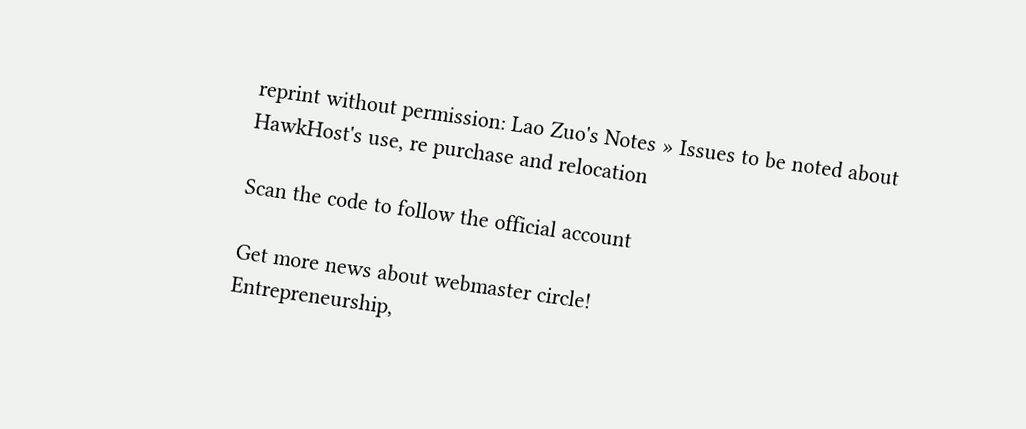reprint without permission: Lao Zuo's Notes » Issues to be noted about HawkHost's use, re purchase and relocation

Scan the code to follow the official account

Get more news about webmaster circle!
Entrepreneurship,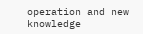operation and new knowledge